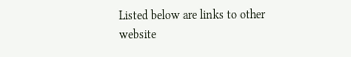Listed below are links to other website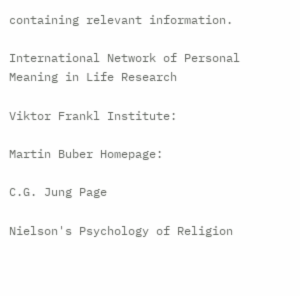containing relevant information.

International Network of Personal Meaning in Life Research

Viktor Frankl Institute:

Martin Buber Homepage:

C.G. Jung Page

Nielson's Psychology of Religion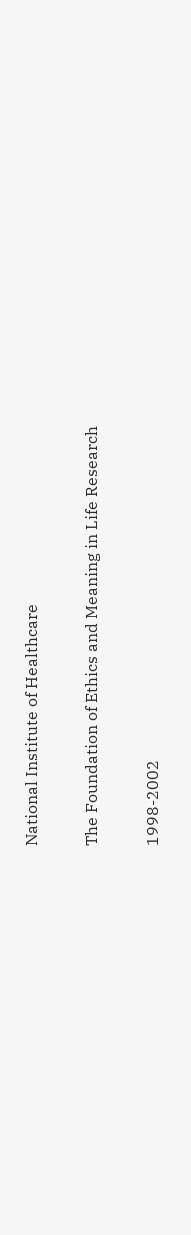National Institute of Healthcare

The Foundation of Ethics and Meaning in Life Research

1998-2002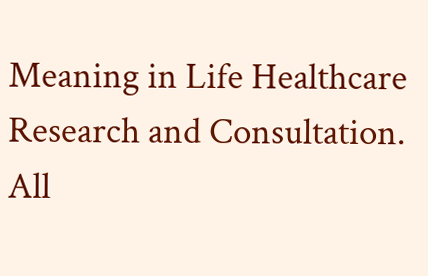Meaning in Life Healthcare Research and Consultation. All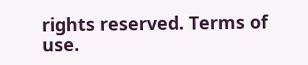rights reserved. Terms of use.